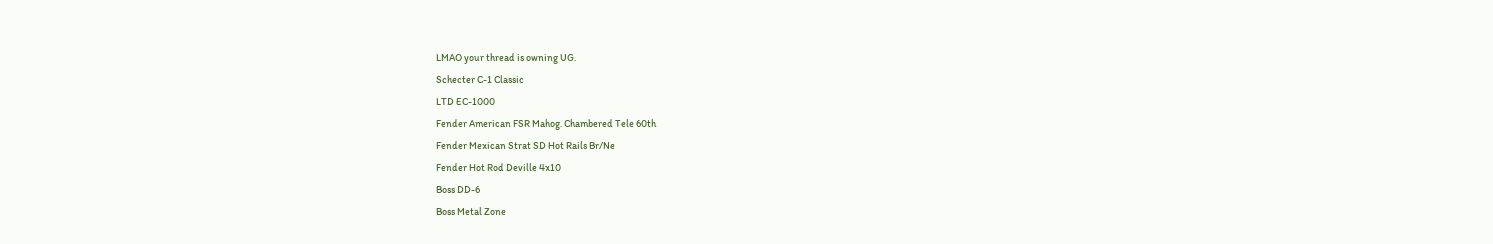LMAO your thread is owning UG.
Schecter C-1 Classic
LTD EC-1000
Fender American FSR Mahog. Chambered Tele 60th
Fender Mexican Strat SD Hot Rails Br/Ne
Fender Hot Rod Deville 4x10
Boss DD-6
Boss Metal Zone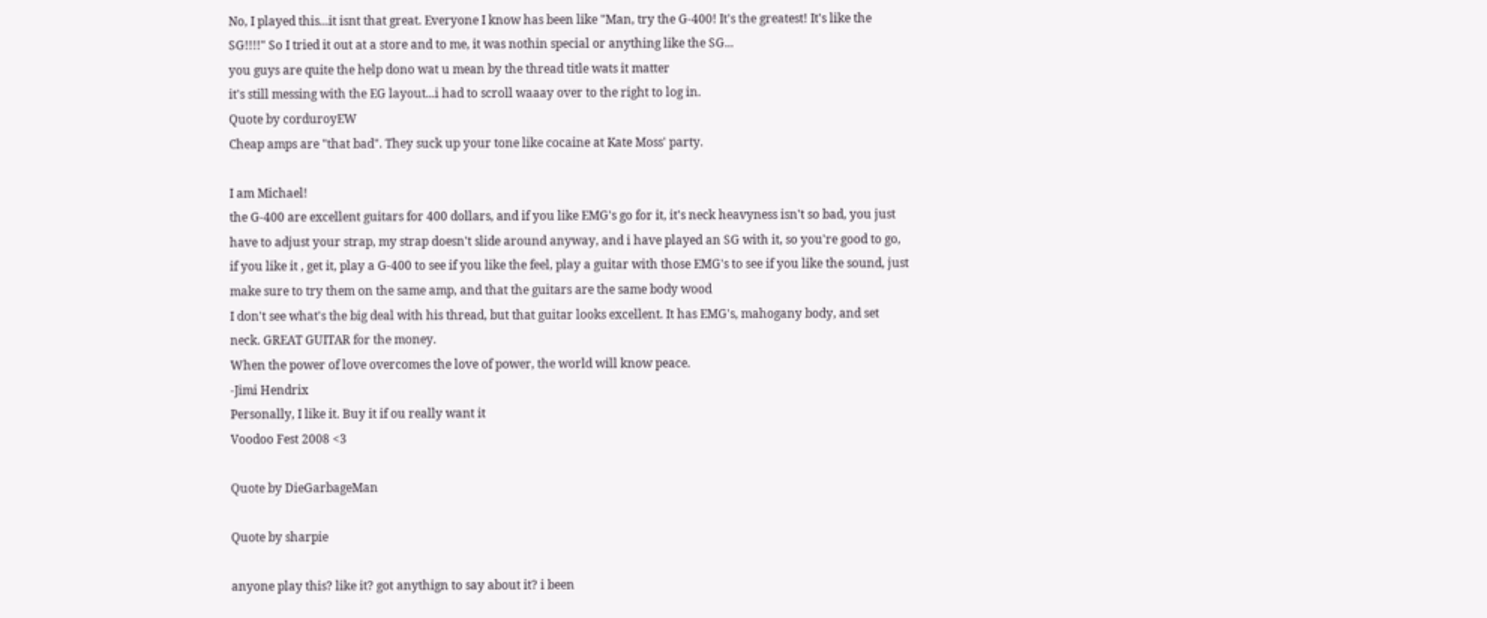No, I played this...it isnt that great. Everyone I know has been like "Man, try the G-400! It's the greatest! It's like the SG!!!!" So I tried it out at a store and to me, it was nothin special or anything like the SG...
you guys are quite the help dono wat u mean by the thread title wats it matter
it's still messing with the EG layout...i had to scroll waaay over to the right to log in.
Quote by corduroyEW
Cheap amps are "that bad". They suck up your tone like cocaine at Kate Moss' party.

I am Michael!
the G-400 are excellent guitars for 400 dollars, and if you like EMG's go for it, it's neck heavyness isn't so bad, you just have to adjust your strap, my strap doesn't slide around anyway, and i have played an SG with it, so you're good to go, if you like it , get it, play a G-400 to see if you like the feel, play a guitar with those EMG's to see if you like the sound, just make sure to try them on the same amp, and that the guitars are the same body wood
I don't see what's the big deal with his thread, but that guitar looks excellent. It has EMG's, mahogany body, and set neck. GREAT GUITAR for the money.
When the power of love overcomes the love of power, the world will know peace.
-Jimi Hendrix
Personally, I like it. Buy it if ou really want it
Voodoo Fest 2008 <3

Quote by DieGarbageMan

Quote by sharpie

anyone play this? like it? got anythign to say about it? i been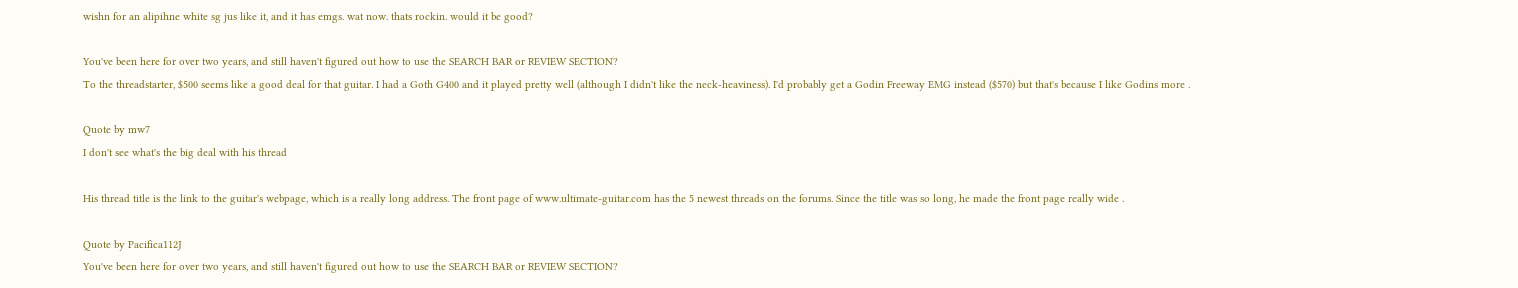wishn for an alipihne white sg jus like it, and it has emgs. wat now. thats rockin. would it be good?

You've been here for over two years, and still haven't figured out how to use the SEARCH BAR or REVIEW SECTION?
To the threadstarter, $500 seems like a good deal for that guitar. I had a Goth G400 and it played pretty well (although I didn't like the neck-heaviness). I'd probably get a Godin Freeway EMG instead ($570) but that's because I like Godins more .

Quote by mw7
I don't see what's the big deal with his thread

His thread title is the link to the guitar's webpage, which is a really long address. The front page of www.ultimate-guitar.com has the 5 newest threads on the forums. Since the title was so long, he made the front page really wide .

Quote by Pacifica112J
You've been here for over two years, and still haven't figured out how to use the SEARCH BAR or REVIEW SECTION?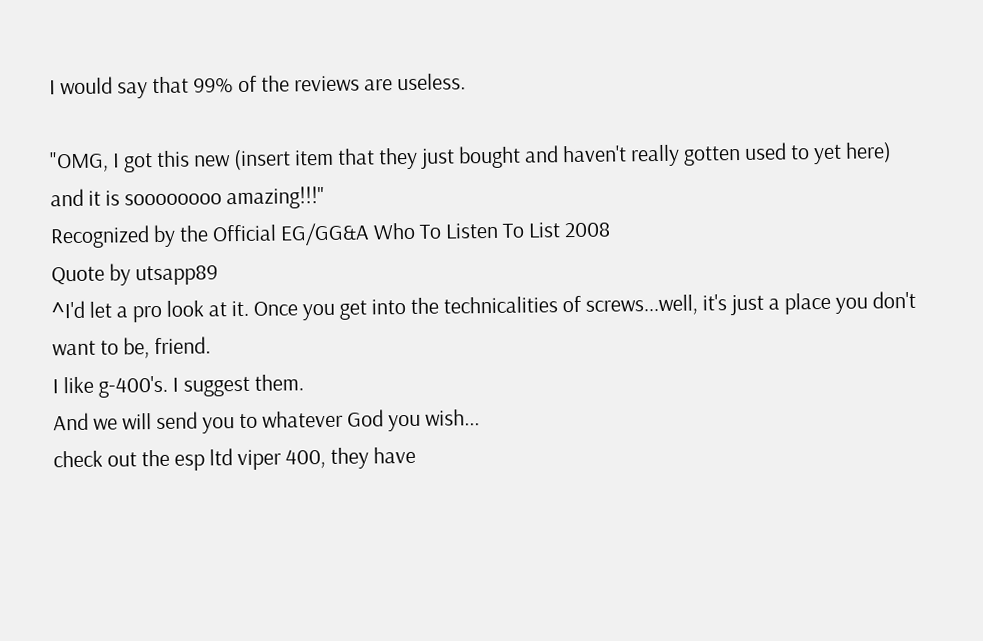I would say that 99% of the reviews are useless.

"OMG, I got this new (insert item that they just bought and haven't really gotten used to yet here) and it is soooooooo amazing!!!"
Recognized by the Official EG/GG&A Who To Listen To List 2008
Quote by utsapp89
^I'd let a pro look at it. Once you get into the technicalities of screws...well, it's just a place you don't want to be, friend.
I like g-400's. I suggest them.
And we will send you to whatever God you wish...
check out the esp ltd viper 400, they have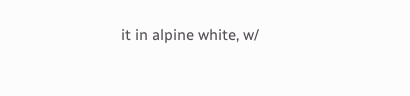it in alpine white, w/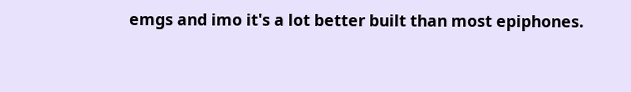emgs and imo it's a lot better built than most epiphones.